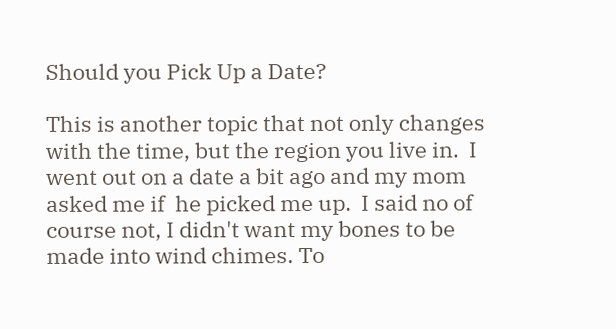Should you Pick Up a Date?

This is another topic that not only changes with the time, but the region you live in.  I went out on a date a bit ago and my mom asked me if  he picked me up.  I said no of course not, I didn't want my bones to be made into wind chimes. To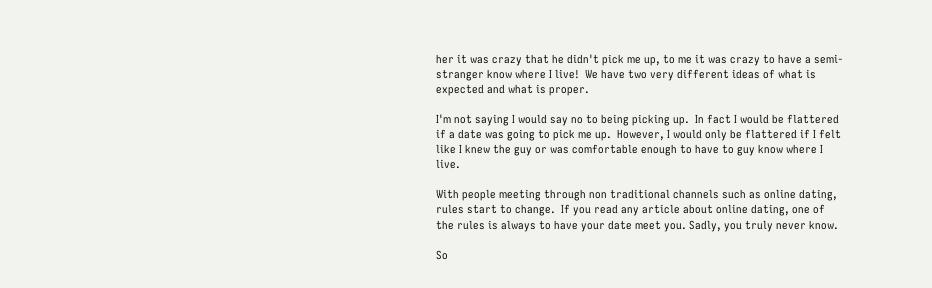her it was crazy that he didn't pick me up, to me it was crazy to have a semi-stranger know where I live!  We have two very different ideas of what is expected and what is proper.

I'm not saying I would say no to being picking up.  In fact I would be flattered if a date was going to pick me up.  However, I would only be flattered if I felt like I knew the guy or was comfortable enough to have to guy know where I live.

With people meeting through non traditional channels such as online dating, rules start to change.  If you read any article about online dating, one of the rules is always to have your date meet you. Sadly, you truly never know.

So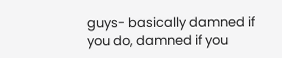guys- basically damned if you do, damned if you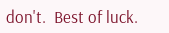don't.  Best of luck.